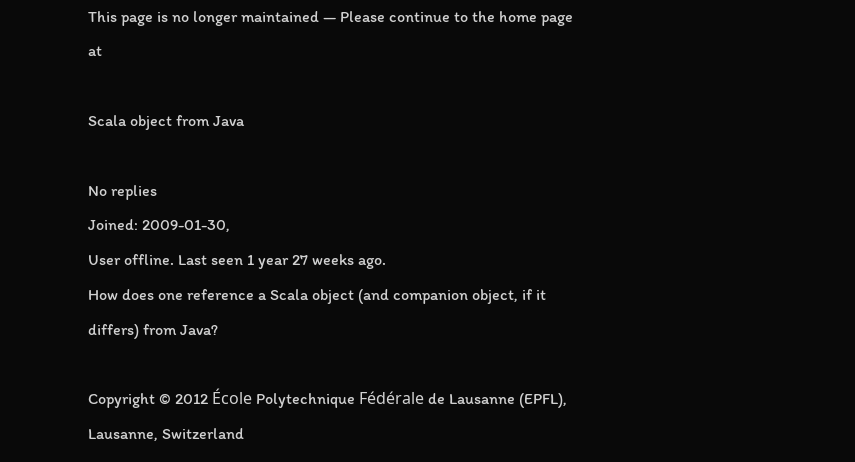This page is no longer maintained — Please continue to the home page at

Scala object from Java

No replies
Joined: 2009-01-30,
User offline. Last seen 1 year 27 weeks ago.
How does one reference a Scala object (and companion object, if it differs) from Java?

Copyright © 2012 École Polytechnique Fédérale de Lausanne (EPFL), Lausanne, Switzerland